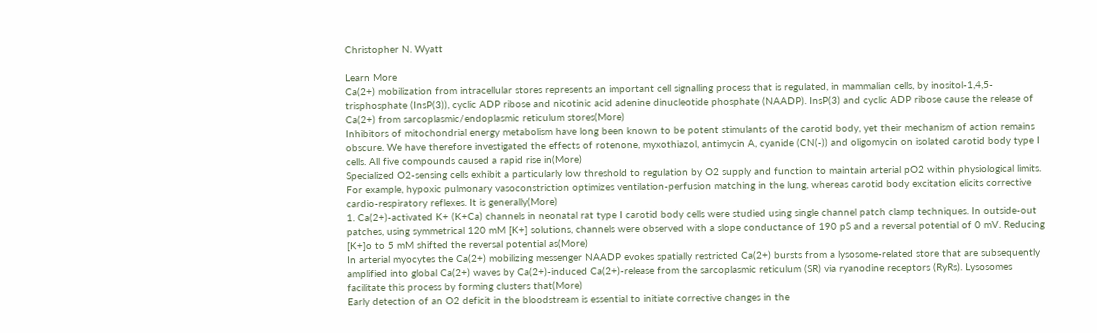Christopher N. Wyatt

Learn More
Ca(2+) mobilization from intracellular stores represents an important cell signalling process that is regulated, in mammalian cells, by inositol-1,4,5-trisphosphate (InsP(3)), cyclic ADP ribose and nicotinic acid adenine dinucleotide phosphate (NAADP). InsP(3) and cyclic ADP ribose cause the release of Ca(2+) from sarcoplasmic/endoplasmic reticulum stores(More)
Inhibitors of mitochondrial energy metabolism have long been known to be potent stimulants of the carotid body, yet their mechanism of action remains obscure. We have therefore investigated the effects of rotenone, myxothiazol, antimycin A, cyanide (CN(-)) and oligomycin on isolated carotid body type I cells. All five compounds caused a rapid rise in(More)
Specialized O2-sensing cells exhibit a particularly low threshold to regulation by O2 supply and function to maintain arterial pO2 within physiological limits. For example, hypoxic pulmonary vasoconstriction optimizes ventilation-perfusion matching in the lung, whereas carotid body excitation elicits corrective cardio-respiratory reflexes. It is generally(More)
1. Ca(2+)-activated K+ (K+Ca) channels in neonatal rat type I carotid body cells were studied using single channel patch clamp techniques. In outside-out patches, using symmetrical 120 mM [K+] solutions, channels were observed with a slope conductance of 190 pS and a reversal potential of 0 mV. Reducing [K+]o to 5 mM shifted the reversal potential as(More)
In arterial myocytes the Ca(2+) mobilizing messenger NAADP evokes spatially restricted Ca(2+) bursts from a lysosome-related store that are subsequently amplified into global Ca(2+) waves by Ca(2+)-induced Ca(2+)-release from the sarcoplasmic reticulum (SR) via ryanodine receptors (RyRs). Lysosomes facilitate this process by forming clusters that(More)
Early detection of an O2 deficit in the bloodstream is essential to initiate corrective changes in the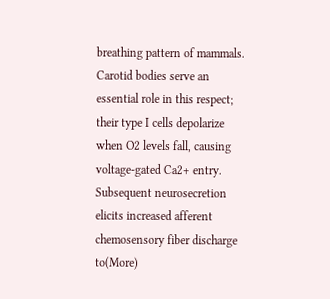breathing pattern of mammals. Carotid bodies serve an essential role in this respect; their type I cells depolarize when O2 levels fall, causing voltage-gated Ca2+ entry. Subsequent neurosecretion elicits increased afferent chemosensory fiber discharge to(More)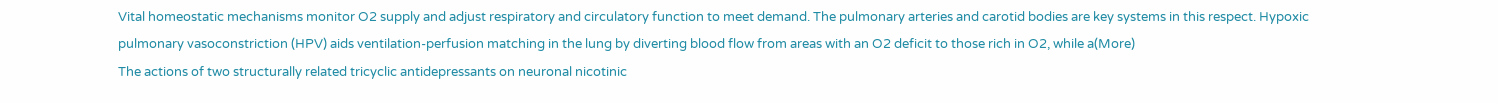Vital homeostatic mechanisms monitor O2 supply and adjust respiratory and circulatory function to meet demand. The pulmonary arteries and carotid bodies are key systems in this respect. Hypoxic pulmonary vasoconstriction (HPV) aids ventilation-perfusion matching in the lung by diverting blood flow from areas with an O2 deficit to those rich in O2, while a(More)
The actions of two structurally related tricyclic antidepressants on neuronal nicotinic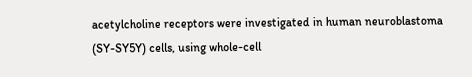acetylcholine receptors were investigated in human neuroblastoma (SY-SY5Y) cells, using whole-cell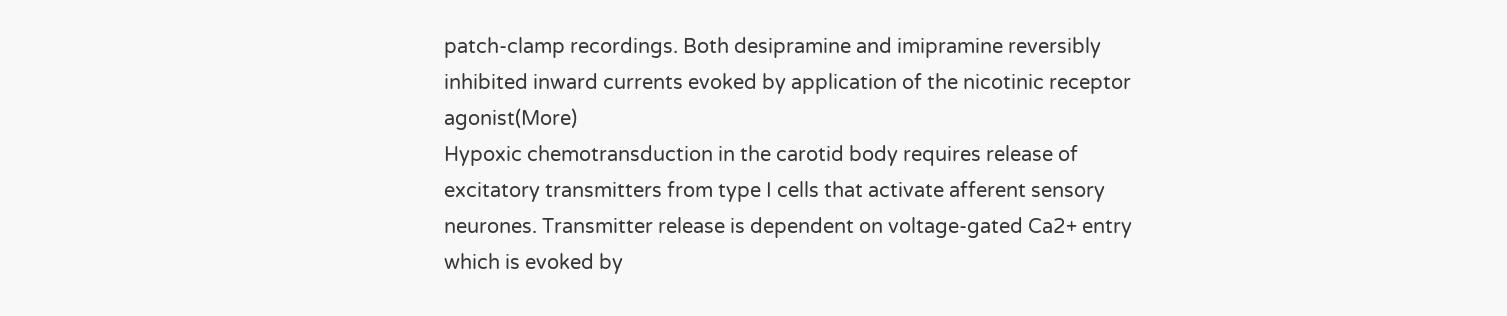patch-clamp recordings. Both desipramine and imipramine reversibly inhibited inward currents evoked by application of the nicotinic receptor agonist(More)
Hypoxic chemotransduction in the carotid body requires release of excitatory transmitters from type I cells that activate afferent sensory neurones. Transmitter release is dependent on voltage-gated Ca2+ entry which is evoked by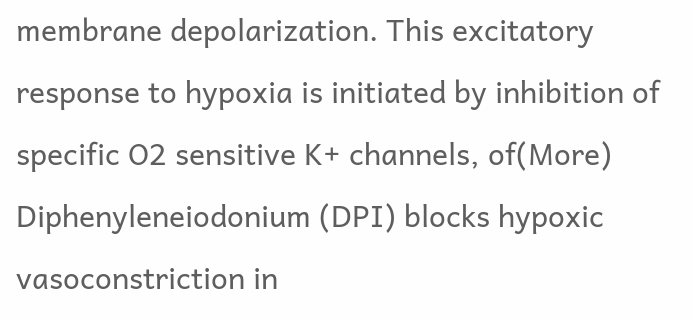membrane depolarization. This excitatory response to hypoxia is initiated by inhibition of specific O2 sensitive K+ channels, of(More)
Diphenyleneiodonium (DPI) blocks hypoxic vasoconstriction in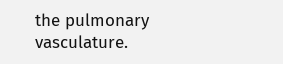the pulmonary vasculature.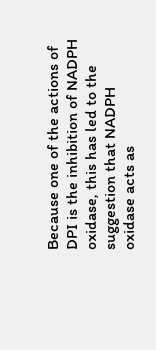Because one of the actions of DPI is the inhibition of NADPH oxidase, this has led to the suggestion that NADPH oxidase acts as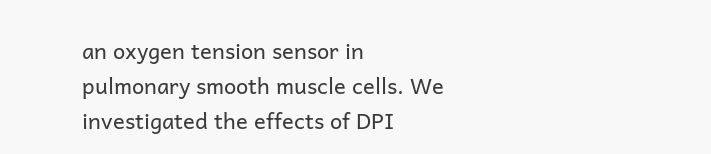an oxygen tension sensor in pulmonary smooth muscle cells. We investigated the effects of DPI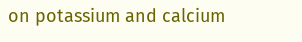on potassium and calcium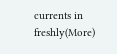currents in freshly(More)